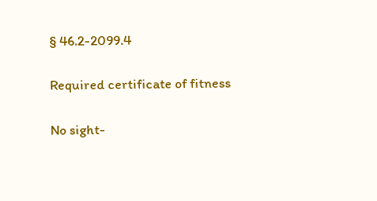§ 46.2-2099.4

Required certificate of fitness

No sight-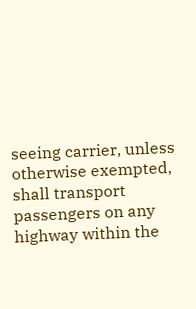seeing carrier, unless otherwise exempted, shall transport passengers on any highway within the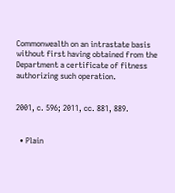Commonwealth on an intrastate basis without first having obtained from the Department a certificate of fitness authorizing such operation.


2001, c. 596; 2011, cc. 881, 889.


  • Plain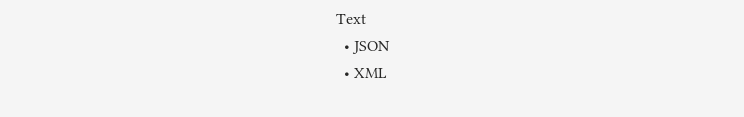Text
  • JSON
  • XML